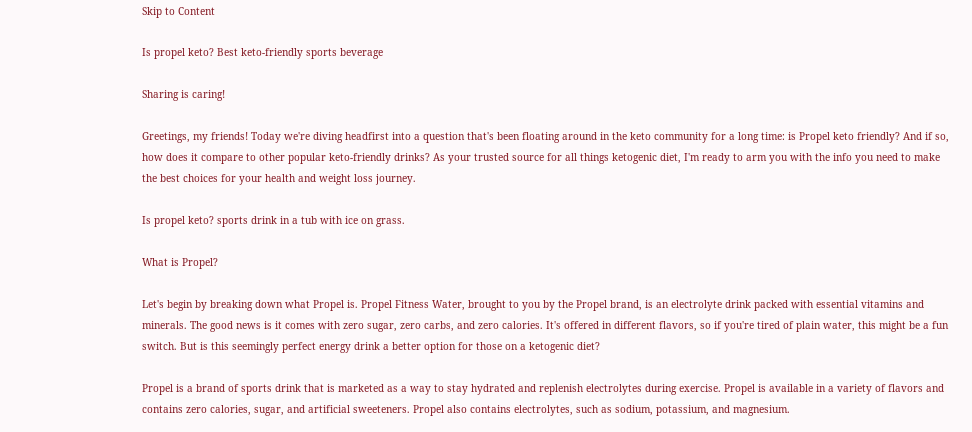Skip to Content

Is propel keto? Best keto-friendly sports beverage

Sharing is caring!

Greetings, my friends! Today we're diving headfirst into a question that's been floating around in the keto community for a long time: is Propel keto friendly? And if so, how does it compare to other popular keto-friendly drinks? As your trusted source for all things ketogenic diet, I'm ready to arm you with the info you need to make the best choices for your health and weight loss journey.

Is propel keto? sports drink in a tub with ice on grass.

What is Propel?

Let's begin by breaking down what Propel is. Propel Fitness Water, brought to you by the Propel brand, is an electrolyte drink packed with essential vitamins and minerals. The good news is it comes with zero sugar, zero carbs, and zero calories. It's offered in different flavors, so if you're tired of plain water, this might be a fun switch. But is this seemingly perfect energy drink a better option for those on a ketogenic diet?

Propel is a brand of sports drink that is marketed as a way to stay hydrated and replenish electrolytes during exercise. Propel is available in a variety of flavors and contains zero calories, sugar, and artificial sweeteners. Propel also contains electrolytes, such as sodium, potassium, and magnesium.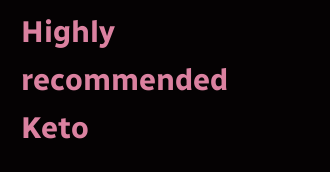Highly recommended
Keto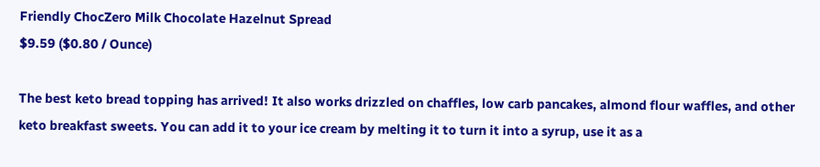Friendly ChocZero Milk Chocolate Hazelnut Spread
$9.59 ($0.80 / Ounce)

The best keto bread topping has arrived! It also works drizzled on chaffles, low carb pancakes, almond flour waffles, and other keto breakfast sweets. You can add it to your ice cream by melting it to turn it into a syrup, use it as a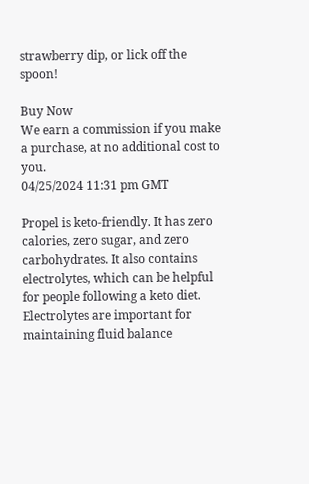strawberry dip, or lick off the spoon!

Buy Now
We earn a commission if you make a purchase, at no additional cost to you.
04/25/2024 11:31 pm GMT

Propel is keto-friendly. It has zero calories, zero sugar, and zero carbohydrates. It also contains electrolytes, which can be helpful for people following a keto diet. Electrolytes are important for maintaining fluid balance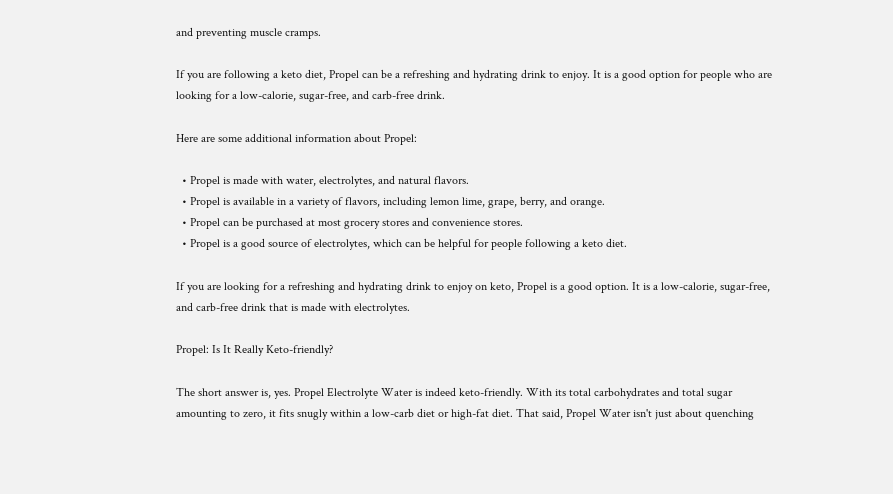and preventing muscle cramps.

If you are following a keto diet, Propel can be a refreshing and hydrating drink to enjoy. It is a good option for people who are looking for a low-calorie, sugar-free, and carb-free drink.

Here are some additional information about Propel:

  • Propel is made with water, electrolytes, and natural flavors.
  • Propel is available in a variety of flavors, including lemon lime, grape, berry, and orange.
  • Propel can be purchased at most grocery stores and convenience stores.
  • Propel is a good source of electrolytes, which can be helpful for people following a keto diet.

If you are looking for a refreshing and hydrating drink to enjoy on keto, Propel is a good option. It is a low-calorie, sugar-free, and carb-free drink that is made with electrolytes.

Propel: Is It Really Keto-friendly?

The short answer is, yes. Propel Electrolyte Water is indeed keto-friendly. With its total carbohydrates and total sugar amounting to zero, it fits snugly within a low-carb diet or high-fat diet. That said, Propel Water isn't just about quenching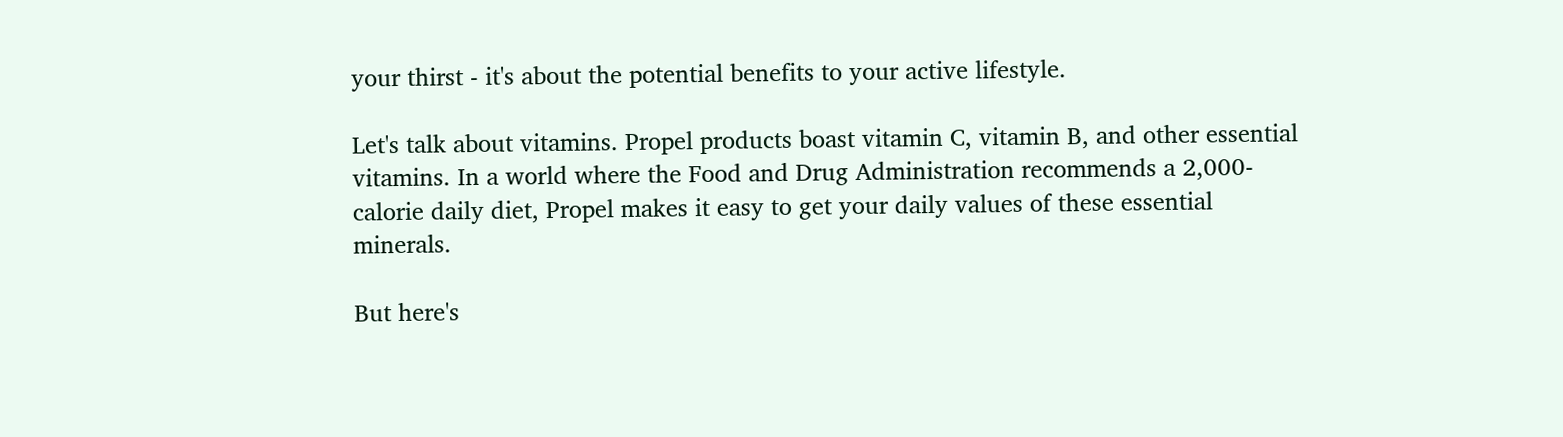your thirst - it's about the potential benefits to your active lifestyle.

Let's talk about vitamins. Propel products boast vitamin C, vitamin B, and other essential vitamins. In a world where the Food and Drug Administration recommends a 2,000-calorie daily diet, Propel makes it easy to get your daily values of these essential minerals.

But here's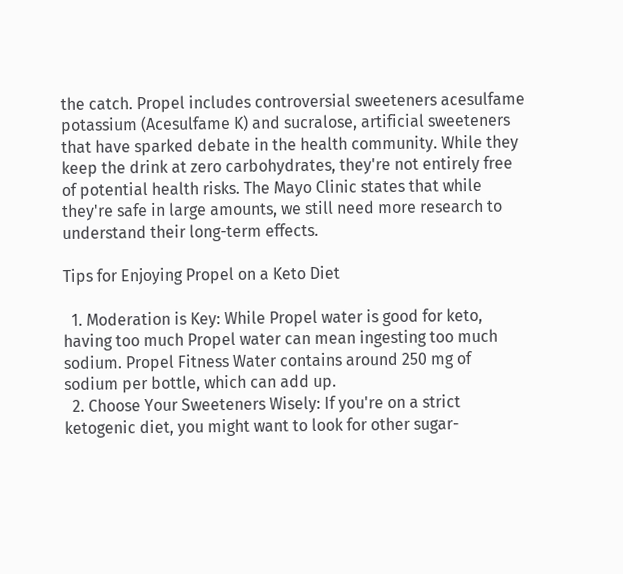the catch. Propel includes controversial sweeteners acesulfame potassium (Acesulfame K) and sucralose, artificial sweeteners that have sparked debate in the health community. While they keep the drink at zero carbohydrates, they're not entirely free of potential health risks. The Mayo Clinic states that while they're safe in large amounts, we still need more research to understand their long-term effects.

Tips for Enjoying Propel on a Keto Diet

  1. Moderation is Key: While Propel water is good for keto, having too much Propel water can mean ingesting too much sodium. Propel Fitness Water contains around 250 mg of sodium per bottle, which can add up.
  2. Choose Your Sweeteners Wisely: If you're on a strict ketogenic diet, you might want to look for other sugar-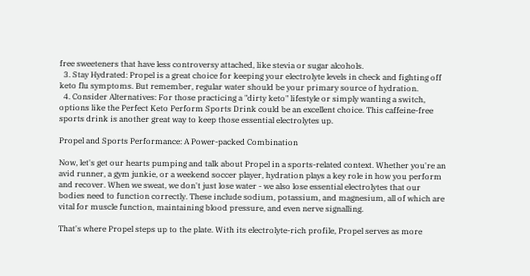free sweeteners that have less controversy attached, like stevia or sugar alcohols.
  3. Stay Hydrated: Propel is a great choice for keeping your electrolyte levels in check and fighting off keto flu symptoms. But remember, regular water should be your primary source of hydration.
  4. Consider Alternatives: For those practicing a "dirty keto" lifestyle or simply wanting a switch, options like the Perfect Keto Perform Sports Drink could be an excellent choice. This caffeine-free sports drink is another great way to keep those essential electrolytes up.

Propel and Sports Performance: A Power-packed Combination

Now, let's get our hearts pumping and talk about Propel in a sports-related context. Whether you're an avid runner, a gym junkie, or a weekend soccer player, hydration plays a key role in how you perform and recover. When we sweat, we don't just lose water - we also lose essential electrolytes that our bodies need to function correctly. These include sodium, potassium, and magnesium, all of which are vital for muscle function, maintaining blood pressure, and even nerve signalling.

That's where Propel steps up to the plate. With its electrolyte-rich profile, Propel serves as more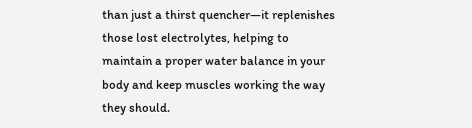than just a thirst quencher—it replenishes those lost electrolytes, helping to maintain a proper water balance in your body and keep muscles working the way they should.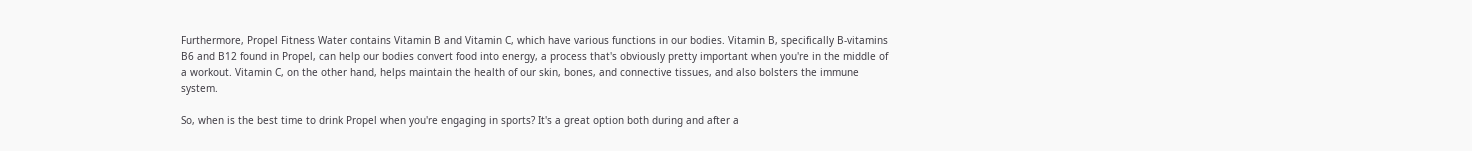Furthermore, Propel Fitness Water contains Vitamin B and Vitamin C, which have various functions in our bodies. Vitamin B, specifically B-vitamins B6 and B12 found in Propel, can help our bodies convert food into energy, a process that's obviously pretty important when you're in the middle of a workout. Vitamin C, on the other hand, helps maintain the health of our skin, bones, and connective tissues, and also bolsters the immune system.

So, when is the best time to drink Propel when you're engaging in sports? It's a great option both during and after a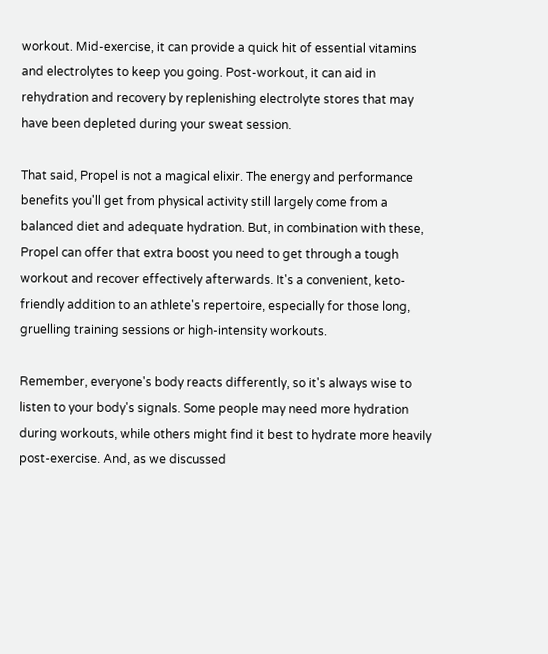workout. Mid-exercise, it can provide a quick hit of essential vitamins and electrolytes to keep you going. Post-workout, it can aid in rehydration and recovery by replenishing electrolyte stores that may have been depleted during your sweat session.

That said, Propel is not a magical elixir. The energy and performance benefits you'll get from physical activity still largely come from a balanced diet and adequate hydration. But, in combination with these, Propel can offer that extra boost you need to get through a tough workout and recover effectively afterwards. It's a convenient, keto-friendly addition to an athlete's repertoire, especially for those long, gruelling training sessions or high-intensity workouts.

Remember, everyone's body reacts differently, so it's always wise to listen to your body's signals. Some people may need more hydration during workouts, while others might find it best to hydrate more heavily post-exercise. And, as we discussed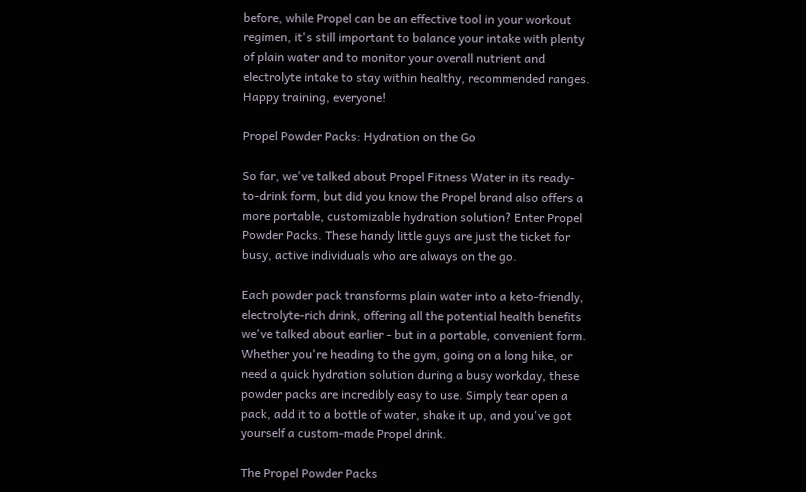before, while Propel can be an effective tool in your workout regimen, it's still important to balance your intake with plenty of plain water and to monitor your overall nutrient and electrolyte intake to stay within healthy, recommended ranges. Happy training, everyone!

Propel Powder Packs: Hydration on the Go

So far, we've talked about Propel Fitness Water in its ready-to-drink form, but did you know the Propel brand also offers a more portable, customizable hydration solution? Enter Propel Powder Packs. These handy little guys are just the ticket for busy, active individuals who are always on the go.

Each powder pack transforms plain water into a keto-friendly, electrolyte-rich drink, offering all the potential health benefits we've talked about earlier - but in a portable, convenient form. Whether you're heading to the gym, going on a long hike, or need a quick hydration solution during a busy workday, these powder packs are incredibly easy to use. Simply tear open a pack, add it to a bottle of water, shake it up, and you've got yourself a custom-made Propel drink.

The Propel Powder Packs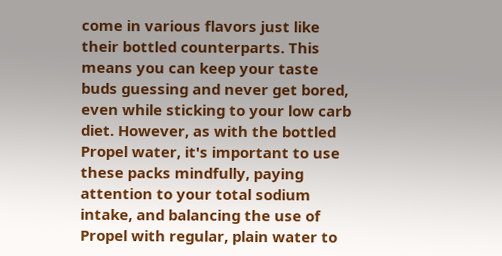come in various flavors just like their bottled counterparts. This means you can keep your taste buds guessing and never get bored, even while sticking to your low carb diet. However, as with the bottled Propel water, it's important to use these packs mindfully, paying attention to your total sodium intake, and balancing the use of Propel with regular, plain water to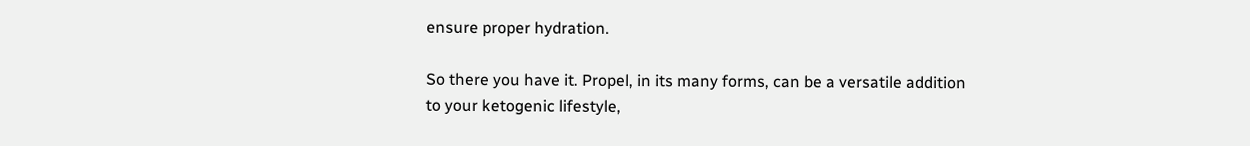ensure proper hydration.

So there you have it. Propel, in its many forms, can be a versatile addition to your ketogenic lifestyle,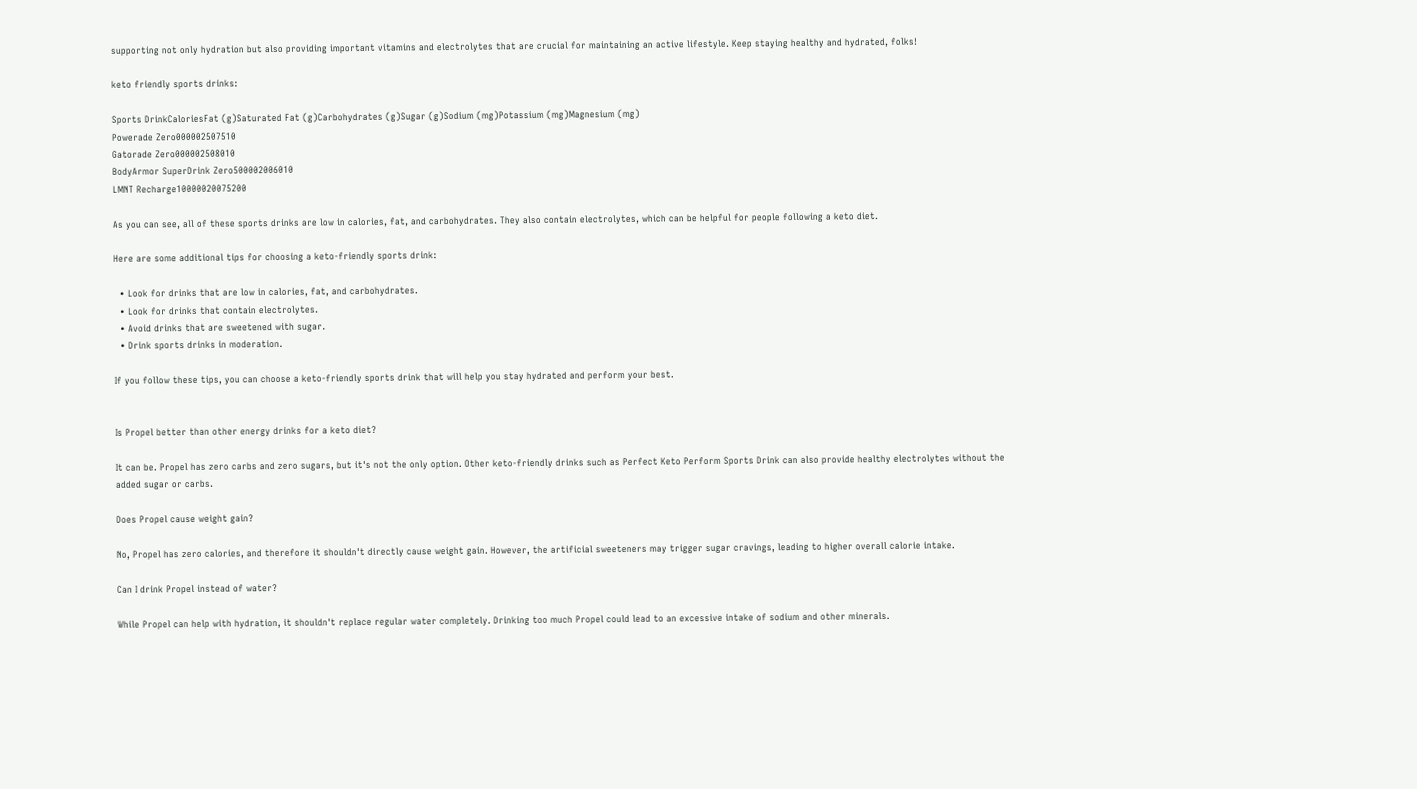supporting not only hydration but also providing important vitamins and electrolytes that are crucial for maintaining an active lifestyle. Keep staying healthy and hydrated, folks!

keto friendly sports drinks:

Sports DrinkCaloriesFat (g)Saturated Fat (g)Carbohydrates (g)Sugar (g)Sodium (mg)Potassium (mg)Magnesium (mg)
Powerade Zero000002507510
Gatorade Zero000002508010
BodyArmor SuperDrink Zero500002006010
LMNT Recharge10000020075200

As you can see, all of these sports drinks are low in calories, fat, and carbohydrates. They also contain electrolytes, which can be helpful for people following a keto diet.

Here are some additional tips for choosing a keto-friendly sports drink:

  • Look for drinks that are low in calories, fat, and carbohydrates.
  • Look for drinks that contain electrolytes.
  • Avoid drinks that are sweetened with sugar.
  • Drink sports drinks in moderation.

If you follow these tips, you can choose a keto-friendly sports drink that will help you stay hydrated and perform your best.


Is Propel better than other energy drinks for a keto diet?

It can be. Propel has zero carbs and zero sugars, but it's not the only option. Other keto-friendly drinks such as Perfect Keto Perform Sports Drink can also provide healthy electrolytes without the added sugar or carbs.

Does Propel cause weight gain?

No, Propel has zero calories, and therefore it shouldn't directly cause weight gain. However, the artificial sweeteners may trigger sugar cravings, leading to higher overall calorie intake.

Can I drink Propel instead of water?

While Propel can help with hydration, it shouldn't replace regular water completely. Drinking too much Propel could lead to an excessive intake of sodium and other minerals.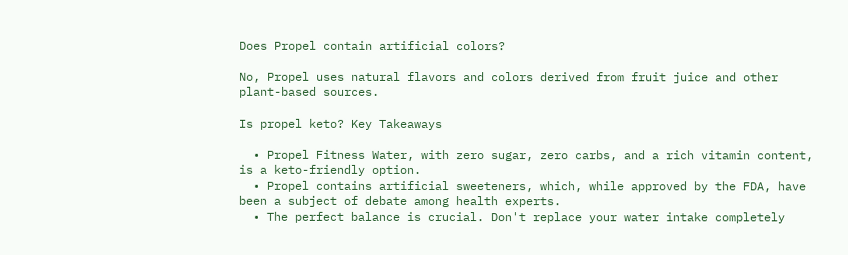Does Propel contain artificial colors?

No, Propel uses natural flavors and colors derived from fruit juice and other plant-based sources.

Is propel keto? Key Takeaways

  • Propel Fitness Water, with zero sugar, zero carbs, and a rich vitamin content, is a keto-friendly option.
  • Propel contains artificial sweeteners, which, while approved by the FDA, have been a subject of debate among health experts.
  • The perfect balance is crucial. Don't replace your water intake completely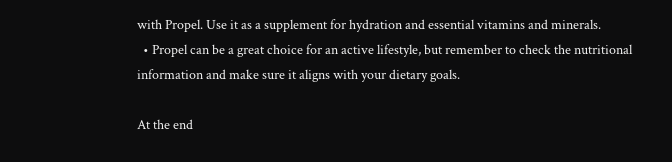with Propel. Use it as a supplement for hydration and essential vitamins and minerals.
  • Propel can be a great choice for an active lifestyle, but remember to check the nutritional information and make sure it aligns with your dietary goals.

At the end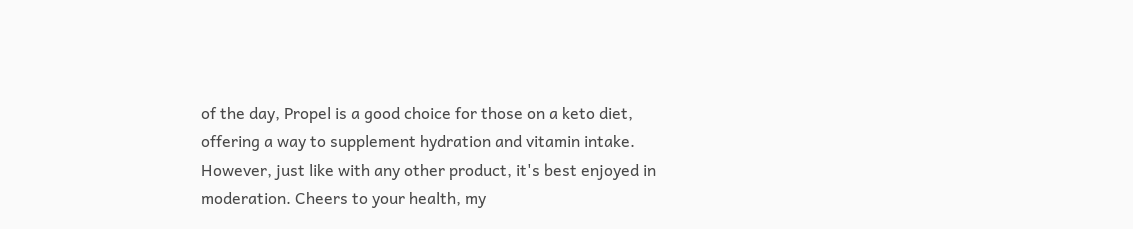of the day, Propel is a good choice for those on a keto diet, offering a way to supplement hydration and vitamin intake. However, just like with any other product, it's best enjoyed in moderation. Cheers to your health, my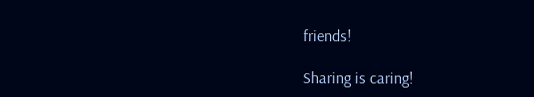friends!

Sharing is caring!